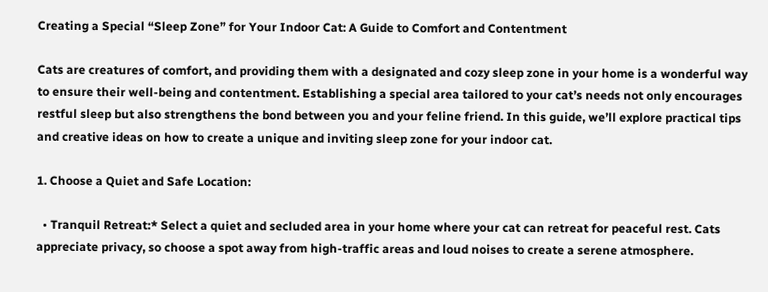Creating a Special “Sleep Zone” for Your Indoor Cat: A Guide to Comfort and Contentment

Cats are creatures of comfort, and providing them with a designated and cozy sleep zone in your home is a wonderful way to ensure their well-being and contentment. Establishing a special area tailored to your cat’s needs not only encourages restful sleep but also strengthens the bond between you and your feline friend. In this guide, we’ll explore practical tips and creative ideas on how to create a unique and inviting sleep zone for your indoor cat.

1. Choose a Quiet and Safe Location:

  • Tranquil Retreat:* Select a quiet and secluded area in your home where your cat can retreat for peaceful rest. Cats appreciate privacy, so choose a spot away from high-traffic areas and loud noises to create a serene atmosphere.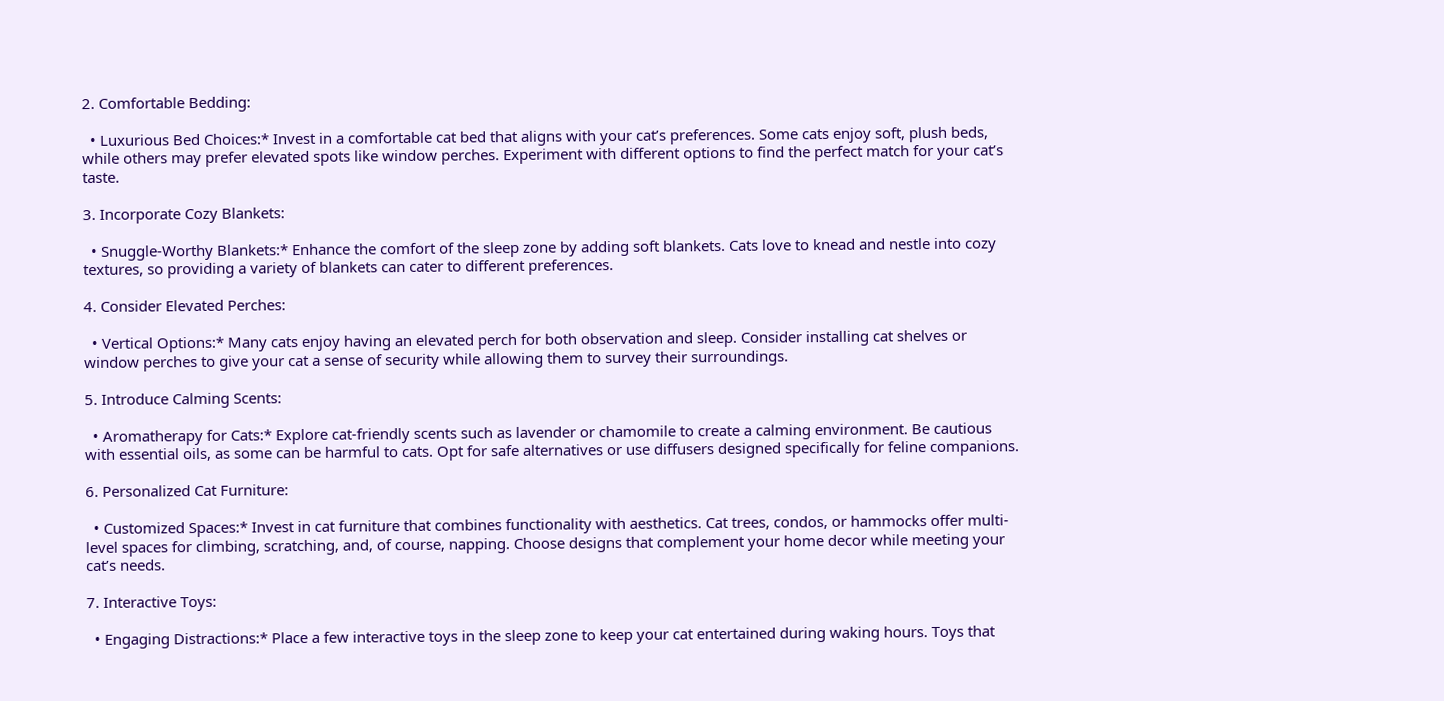2. Comfortable Bedding:

  • Luxurious Bed Choices:* Invest in a comfortable cat bed that aligns with your cat’s preferences. Some cats enjoy soft, plush beds, while others may prefer elevated spots like window perches. Experiment with different options to find the perfect match for your cat’s taste.

3. Incorporate Cozy Blankets:

  • Snuggle-Worthy Blankets:* Enhance the comfort of the sleep zone by adding soft blankets. Cats love to knead and nestle into cozy textures, so providing a variety of blankets can cater to different preferences.

4. Consider Elevated Perches:

  • Vertical Options:* Many cats enjoy having an elevated perch for both observation and sleep. Consider installing cat shelves or window perches to give your cat a sense of security while allowing them to survey their surroundings.

5. Introduce Calming Scents:

  • Aromatherapy for Cats:* Explore cat-friendly scents such as lavender or chamomile to create a calming environment. Be cautious with essential oils, as some can be harmful to cats. Opt for safe alternatives or use diffusers designed specifically for feline companions.

6. Personalized Cat Furniture:

  • Customized Spaces:* Invest in cat furniture that combines functionality with aesthetics. Cat trees, condos, or hammocks offer multi-level spaces for climbing, scratching, and, of course, napping. Choose designs that complement your home decor while meeting your cat’s needs.

7. Interactive Toys:

  • Engaging Distractions:* Place a few interactive toys in the sleep zone to keep your cat entertained during waking hours. Toys that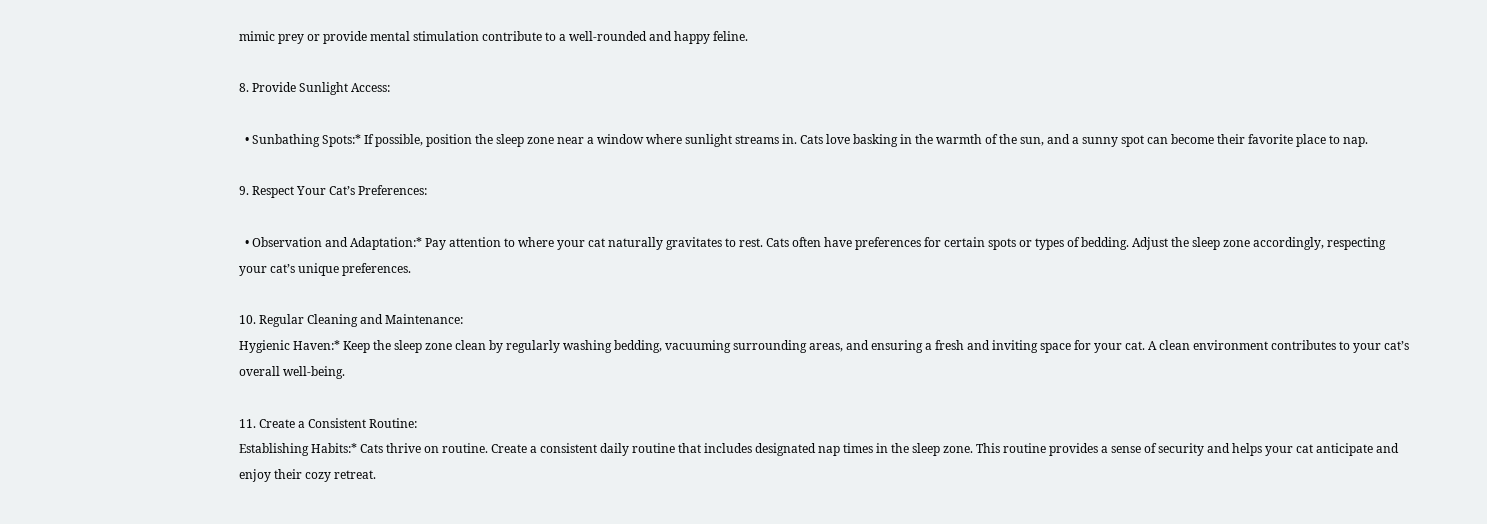mimic prey or provide mental stimulation contribute to a well-rounded and happy feline.

8. Provide Sunlight Access:

  • Sunbathing Spots:* If possible, position the sleep zone near a window where sunlight streams in. Cats love basking in the warmth of the sun, and a sunny spot can become their favorite place to nap.

9. Respect Your Cat’s Preferences:

  • Observation and Adaptation:* Pay attention to where your cat naturally gravitates to rest. Cats often have preferences for certain spots or types of bedding. Adjust the sleep zone accordingly, respecting your cat’s unique preferences.

10. Regular Cleaning and Maintenance:
Hygienic Haven:* Keep the sleep zone clean by regularly washing bedding, vacuuming surrounding areas, and ensuring a fresh and inviting space for your cat. A clean environment contributes to your cat’s overall well-being.

11. Create a Consistent Routine:
Establishing Habits:* Cats thrive on routine. Create a consistent daily routine that includes designated nap times in the sleep zone. This routine provides a sense of security and helps your cat anticipate and enjoy their cozy retreat.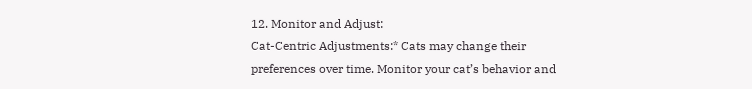12. Monitor and Adjust:
Cat-Centric Adjustments:* Cats may change their preferences over time. Monitor your cat’s behavior and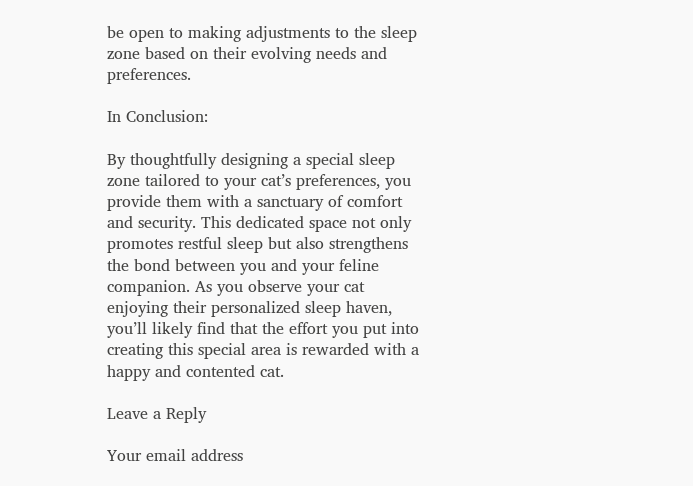be open to making adjustments to the sleep zone based on their evolving needs and preferences.

In Conclusion:

By thoughtfully designing a special sleep zone tailored to your cat’s preferences, you provide them with a sanctuary of comfort and security. This dedicated space not only promotes restful sleep but also strengthens the bond between you and your feline companion. As you observe your cat enjoying their personalized sleep haven, you’ll likely find that the effort you put into creating this special area is rewarded with a happy and contented cat.

Leave a Reply

Your email address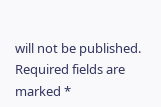will not be published. Required fields are marked *